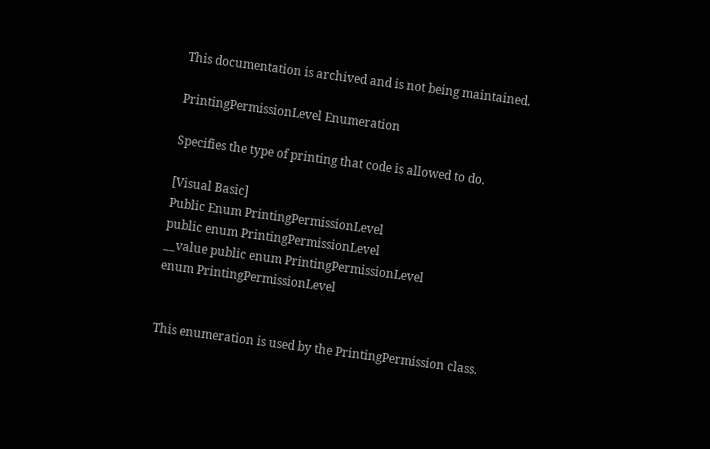This documentation is archived and is not being maintained.

PrintingPermissionLevel Enumeration

Specifies the type of printing that code is allowed to do.

[Visual Basic]
Public Enum PrintingPermissionLevel
public enum PrintingPermissionLevel
__value public enum PrintingPermissionLevel
enum PrintingPermissionLevel


This enumeration is used by the PrintingPermission class.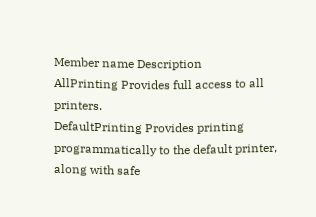Member name Description
AllPrinting Provides full access to all printers.
DefaultPrinting Provides printing programmatically to the default printer, along with safe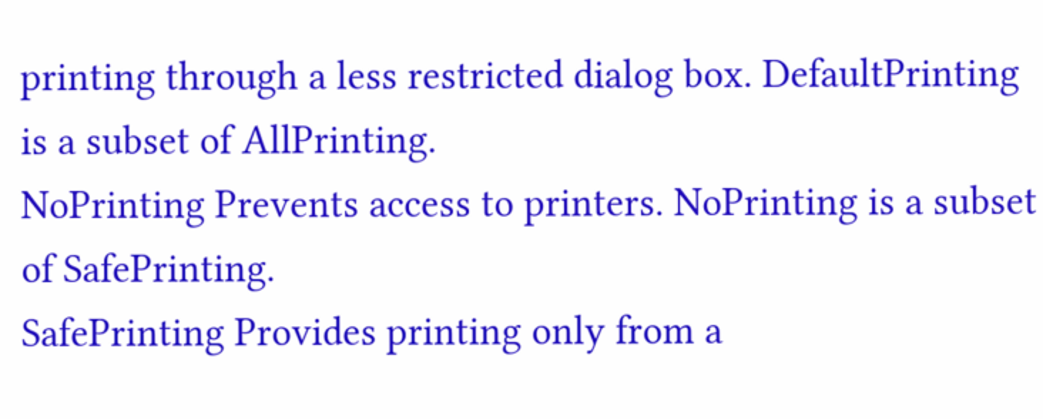printing through a less restricted dialog box. DefaultPrinting is a subset of AllPrinting.
NoPrinting Prevents access to printers. NoPrinting is a subset of SafePrinting.
SafePrinting Provides printing only from a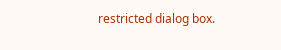restricted dialog box.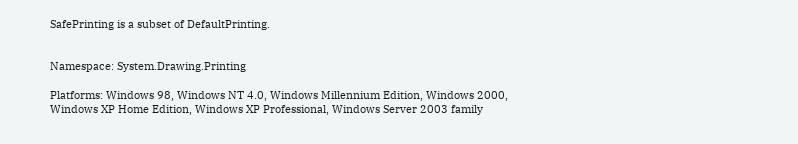SafePrinting is a subset of DefaultPrinting.


Namespace: System.Drawing.Printing

Platforms: Windows 98, Windows NT 4.0, Windows Millennium Edition, Windows 2000, Windows XP Home Edition, Windows XP Professional, Windows Server 2003 family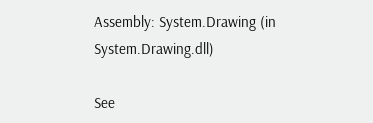Assembly: System.Drawing (in System.Drawing.dll)

See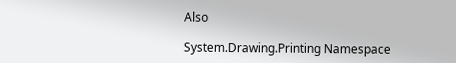Also

System.Drawing.Printing Namespace